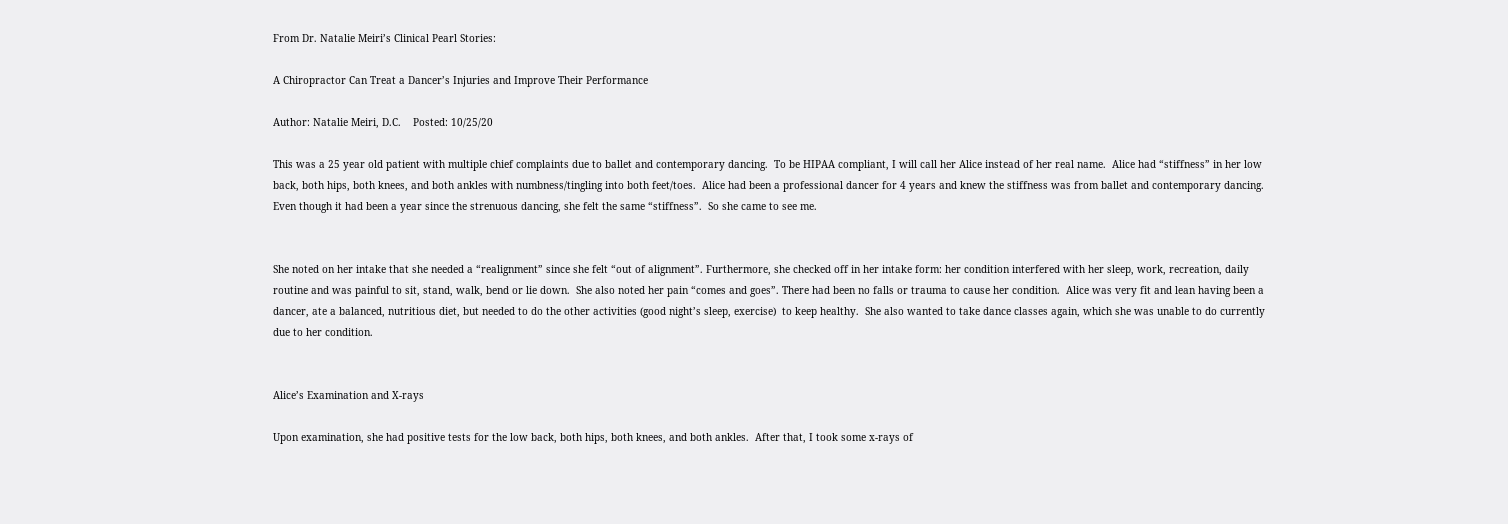From Dr. Natalie Meiri’s Clinical Pearl Stories:

A Chiropractor Can Treat a Dancer’s Injuries and Improve Their Performance

Author: Natalie Meiri, D.C.    Posted: 10/25/20

This was a 25 year old patient with multiple chief complaints due to ballet and contemporary dancing.  To be HIPAA compliant, I will call her Alice instead of her real name.  Alice had “stiffness” in her low back, both hips, both knees, and both ankles with numbness/tingling into both feet/toes.  Alice had been a professional dancer for 4 years and knew the stiffness was from ballet and contemporary dancing.  Even though it had been a year since the strenuous dancing, she felt the same “stiffness”.  So she came to see me.


She noted on her intake that she needed a “realignment” since she felt “out of alignment”. Furthermore, she checked off in her intake form: her condition interfered with her sleep, work, recreation, daily routine and was painful to sit, stand, walk, bend or lie down.  She also noted her pain “comes and goes”. There had been no falls or trauma to cause her condition.  Alice was very fit and lean having been a dancer, ate a balanced, nutritious diet, but needed to do the other activities (good night’s sleep, exercise)  to keep healthy.  She also wanted to take dance classes again, which she was unable to do currently due to her condition.


Alice’s Examination and X-rays

Upon examination, she had positive tests for the low back, both hips, both knees, and both ankles.  After that, I took some x-rays of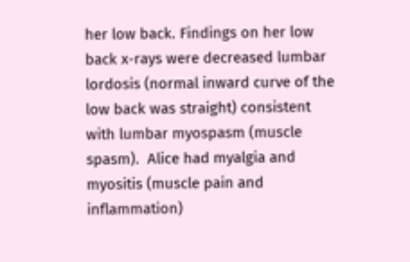her low back. Findings on her low back x-rays were decreased lumbar lordosis (normal inward curve of the low back was straight) consistent with lumbar myospasm (muscle spasm).  Alice had myalgia and myositis (muscle pain and inflammation)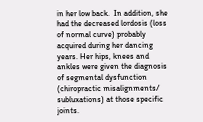in her low back.  In addition, she had the decreased lordosis (loss of normal curve) probably acquired during her dancing years. Her hips, knees and ankles were given the diagnosis of segmental dysfunction (chiropractic misalignments/ subluxations) at those specific joints.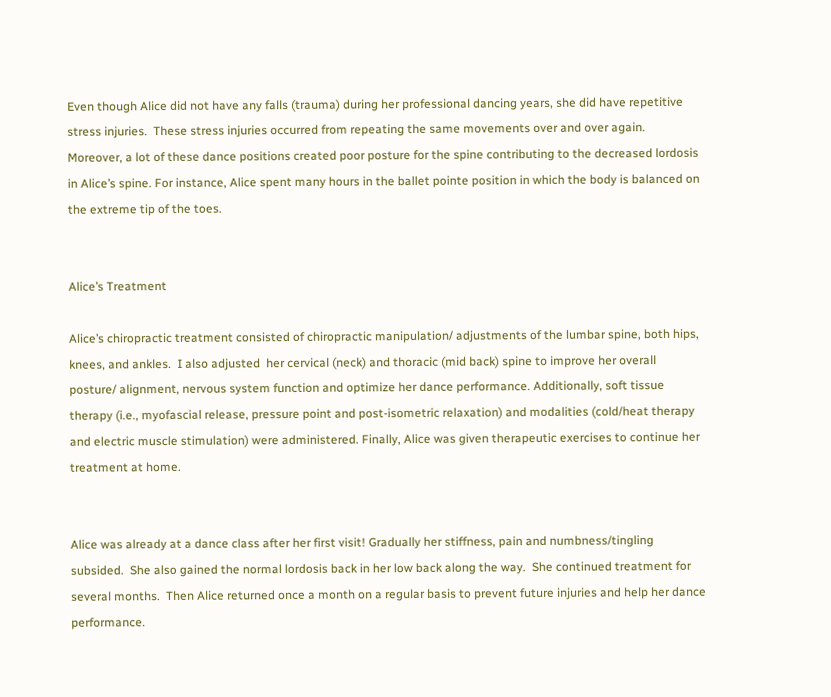Even though Alice did not have any falls (trauma) during her professional dancing years, she did have repetitive stress injuries.  These stress injuries occurred from repeating the same movements over and over again.  Moreover, a lot of these dance positions created poor posture for the spine contributing to the decreased lordosis in Alice’s spine. For instance, Alice spent many hours in the ballet pointe position in which the body is balanced on the extreme tip of the toes.


Alice’s Treatment

Alice’s chiropractic treatment consisted of chiropractic manipulation/ adjustments of the lumbar spine, both hips, knees, and ankles.  I also adjusted  her cervical (neck) and thoracic (mid back) spine to improve her overall posture/ alignment, nervous system function and optimize her dance performance. Additionally, soft tissue therapy (i.e., myofascial release, pressure point and post-isometric relaxation) and modalities (cold/heat therapy and electric muscle stimulation) were administered. Finally, Alice was given therapeutic exercises to continue her treatment at home.


Alice was already at a dance class after her first visit! Gradually her stiffness, pain and numbness/tingling subsided.  She also gained the normal lordosis back in her low back along the way.  She continued treatment for several months.  Then Alice returned once a month on a regular basis to prevent future injuries and help her dance performance.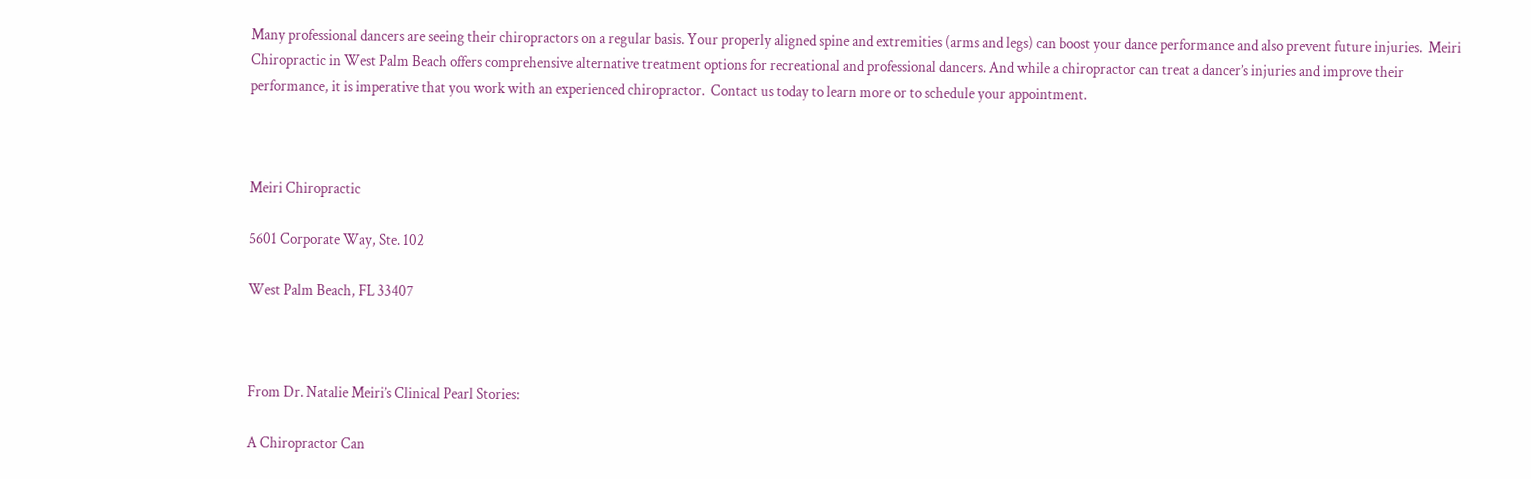Many professional dancers are seeing their chiropractors on a regular basis. Your properly aligned spine and extremities (arms and legs) can boost your dance performance and also prevent future injuries.  Meiri Chiropractic in West Palm Beach offers comprehensive alternative treatment options for recreational and professional dancers. And while a chiropractor can treat a dancer’s injuries and improve their performance, it is imperative that you work with an experienced chiropractor.  Contact us today to learn more or to schedule your appointment.



Meiri Chiropractic

5601 Corporate Way, Ste. 102

West Palm Beach, FL 33407



From Dr. Natalie Meiri’s Clinical Pearl Stories:

A Chiropractor Can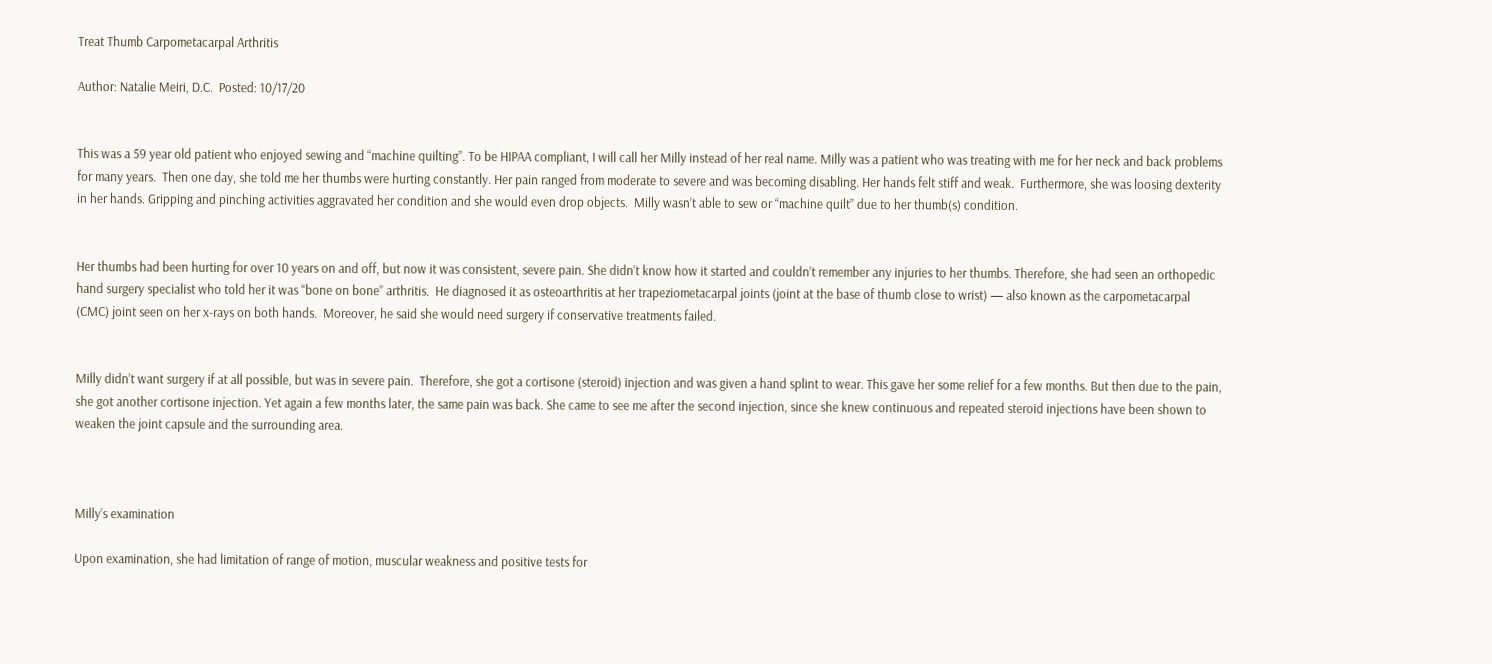Treat Thumb Carpometacarpal Arthritis

Author: Natalie Meiri, D.C.  Posted: 10/17/20


This was a 59 year old patient who enjoyed sewing and “machine quilting”. To be HIPAA compliant, I will call her Milly instead of her real name. Milly was a patient who was treating with me for her neck and back problems for many years.  Then one day, she told me her thumbs were hurting constantly. Her pain ranged from moderate to severe and was becoming disabling. Her hands felt stiff and weak.  Furthermore, she was loosing dexterity in her hands. Gripping and pinching activities aggravated her condition and she would even drop objects.  Milly wasn’t able to sew or “machine quilt” due to her thumb(s) condition.


Her thumbs had been hurting for over 10 years on and off, but now it was consistent, severe pain. She didn’t know how it started and couldn’t remember any injuries to her thumbs. Therefore, she had seen an orthopedic hand surgery specialist who told her it was “bone on bone” arthritis.  He diagnosed it as osteoarthritis at her trapeziometacarpal joints (joint at the base of thumb close to wrist) — also known as the carpometacarpal (CMC) joint seen on her x-rays on both hands.  Moreover, he said she would need surgery if conservative treatments failed.


Milly didn’t want surgery if at all possible, but was in severe pain.  Therefore, she got a cortisone (steroid) injection and was given a hand splint to wear. This gave her some relief for a few months. But then due to the pain, she got another cortisone injection. Yet again a few months later, the same pain was back. She came to see me after the second injection, since she knew continuous and repeated steroid injections have been shown to weaken the joint capsule and the surrounding area.



Milly’s examination

Upon examination, she had limitation of range of motion, muscular weakness and positive tests for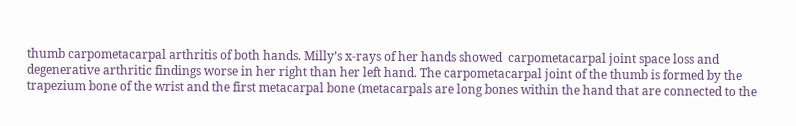thumb carpometacarpal arthritis of both hands. Milly’s x-rays of her hands showed  carpometacarpal joint space loss and degenerative arthritic findings worse in her right than her left hand. The carpometacarpal joint of the thumb is formed by the trapezium bone of the wrist and the first metacarpal bone (metacarpals are long bones within the hand that are connected to the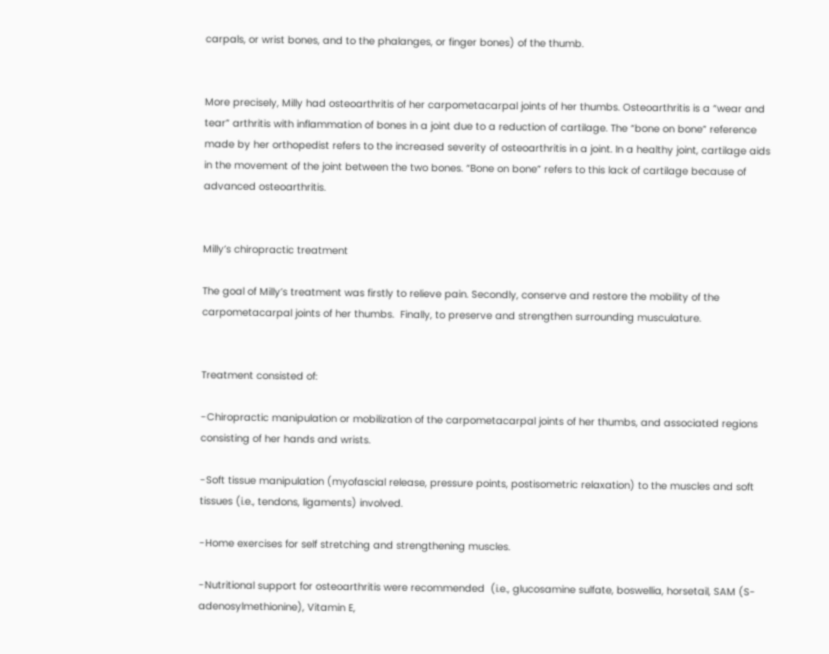carpals, or wrist bones, and to the phalanges, or finger bones) of the thumb.


More precisely, Milly had osteoarthritis of her carpometacarpal joints of her thumbs. Osteoarthritis is a “wear and tear” arthritis with inflammation of bones in a joint due to a reduction of cartilage. The “bone on bone” reference made by her orthopedist refers to the increased severity of osteoarthritis in a joint. In a healthy joint, cartilage aids in the movement of the joint between the two bones. “Bone on bone” refers to this lack of cartilage because of advanced osteoarthritis.


Milly’s chiropractic treatment

The goal of Milly’s treatment was firstly to relieve pain. Secondly, conserve and restore the mobility of the carpometacarpal joints of her thumbs.  Finally, to preserve and strengthen surrounding musculature.


Treatment consisted of:

-Chiropractic manipulation or mobilization of the carpometacarpal joints of her thumbs, and associated regions consisting of her hands and wrists.

-Soft tissue manipulation (myofascial release, pressure points, postisometric relaxation) to the muscles and soft tissues (i.e., tendons, ligaments) involved.

-Home exercises for self stretching and strengthening muscles.

-Nutritional support for osteoarthritis were recommended  (i.e., glucosamine sulfate, boswellia, horsetail, SAM (S-adenosylmethionine), Vitamin E,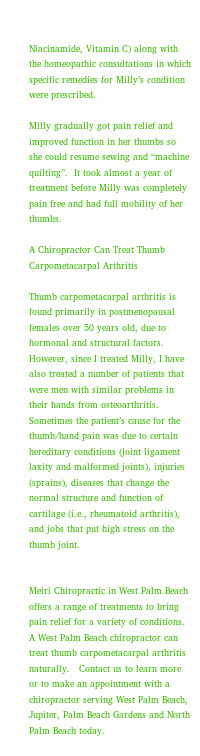Niacinamide, Vitamin C) along with the homeopathic consultations in which specific remedies for Milly’s condition were prescribed.

Milly gradually got pain relief and improved function in her thumbs so she could resume sewing and “machine quilting”.  It took almost a year of treatment before Milly was completely pain free and had full mobility of her thumbs.

A Chiropractor Can Treat Thumb Carpometacarpal Arthritis

Thumb carpometacarpal arthritis is found primarily in postmenopausal females over 50 years old, due to hormonal and structural factors. However, since I treated Milly, I have also treated a number of patients that were men with similar problems in their hands from osteoarthritis.  Sometimes the patient’s cause for the thumb/hand pain was due to certain hereditary conditions (joint ligament laxity and malformed joints), injuries (sprains), diseases that change the normal structure and function of cartilage (i.e., rheumatoid arthritis), and jobs that put high stress on the thumb joint.


Meiri Chiropractic in West Palm Beach offers a range of treatments to bring pain relief for a variety of conditions. A West Palm Beach chiropractor can treat thumb carpometacarpal arthritis naturally.   Contact us to learn more or to make an appointment with a chiropractor serving West Palm Beach, Jupiter, Palm Beach Gardens and North Palm Beach today.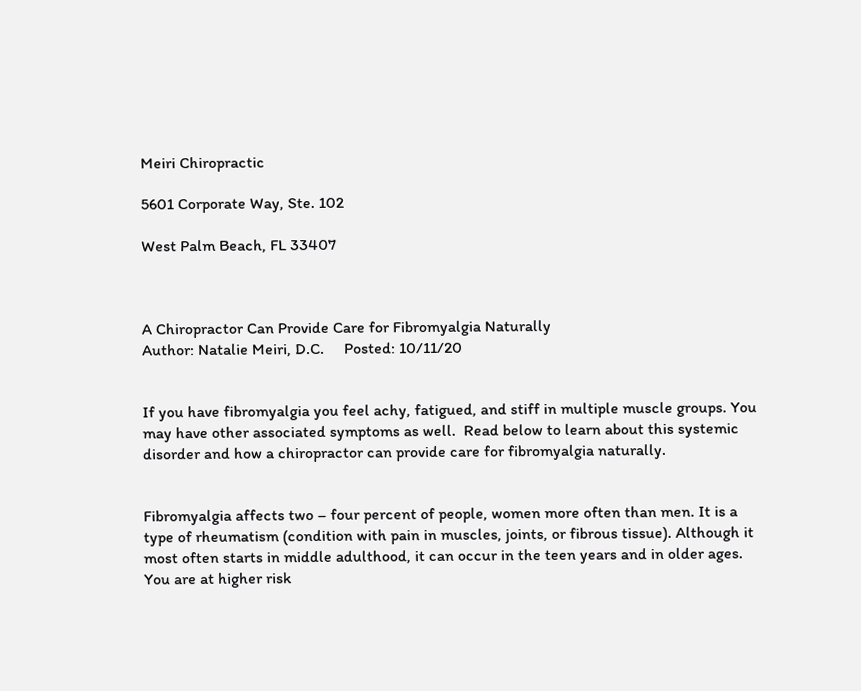Meiri Chiropractic

5601 Corporate Way, Ste. 102

West Palm Beach, FL 33407



A Chiropractor Can Provide Care for Fibromyalgia Naturally
Author: Natalie Meiri, D.C.     Posted: 10/11/20


If you have fibromyalgia you feel achy, fatigued, and stiff in multiple muscle groups. You may have other associated symptoms as well.  Read below to learn about this systemic disorder and how a chiropractor can provide care for fibromyalgia naturally.


Fibromyalgia affects two – four percent of people, women more often than men. It is a type of rheumatism (condition with pain in muscles, joints, or fibrous tissue). Although it most often starts in middle adulthood, it can occur in the teen years and in older ages. You are at higher risk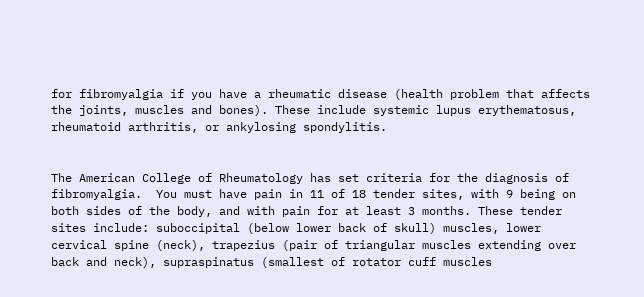for fibromyalgia if you have a rheumatic disease (health problem that affects the joints, muscles and bones). These include systemic lupus erythematosus, rheumatoid arthritis, or ankylosing spondylitis.


The American College of Rheumatology has set criteria for the diagnosis of fibromyalgia.  You must have pain in 11 of 18 tender sites, with 9 being on both sides of the body, and with pain for at least 3 months. These tender sites include: suboccipital (below lower back of skull) muscles, lower cervical spine (neck), trapezius (pair of triangular muscles extending over back and neck), supraspinatus (smallest of rotator cuff muscles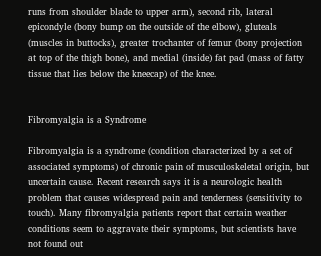runs from shoulder blade to upper arm), second rib, lateral epicondyle (bony bump on the outside of the elbow), gluteals (muscles in buttocks), greater trochanter of femur (bony projection at top of the thigh bone), and medial (inside) fat pad (mass of fatty tissue that lies below the kneecap) of the knee.


Fibromyalgia is a Syndrome

Fibromyalgia is a syndrome (condition characterized by a set of associated symptoms) of chronic pain of musculoskeletal origin, but uncertain cause. Recent research says it is a neurologic health problem that causes widespread pain and tenderness (sensitivity to touch). Many fibromyalgia patients report that certain weather conditions seem to aggravate their symptoms, but scientists have not found out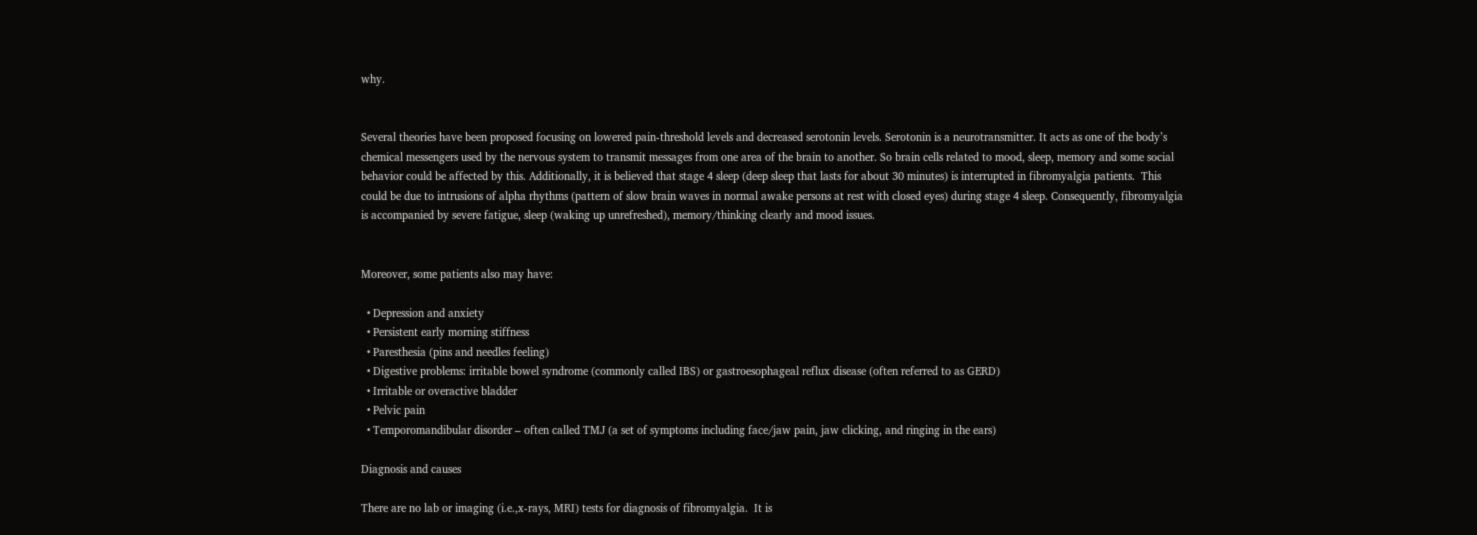why.


Several theories have been proposed focusing on lowered pain-threshold levels and decreased serotonin levels. Serotonin is a neurotransmitter. It acts as one of the body’s chemical messengers used by the nervous system to transmit messages from one area of the brain to another. So brain cells related to mood, sleep, memory and some social behavior could be affected by this. Additionally, it is believed that stage 4 sleep (deep sleep that lasts for about 30 minutes) is interrupted in fibromyalgia patients.  This could be due to intrusions of alpha rhythms (pattern of slow brain waves in normal awake persons at rest with closed eyes) during stage 4 sleep. Consequently, fibromyalgia is accompanied by severe fatigue, sleep (waking up unrefreshed), memory/thinking clearly and mood issues.


Moreover, some patients also may have:

  • Depression and anxiety
  • Persistent early morning stiffness
  • Paresthesia (pins and needles feeling)
  • Digestive problems: irritable bowel syndrome (commonly called IBS) or gastroesophageal reflux disease (often referred to as GERD)
  • Irritable or overactive bladder
  • Pelvic pain
  • Temporomandibular disorder – often called TMJ (a set of symptoms including face/jaw pain, jaw clicking, and ringing in the ears)

Diagnosis and causes

There are no lab or imaging (i.e.,x-rays, MRI) tests for diagnosis of fibromyalgia.  It is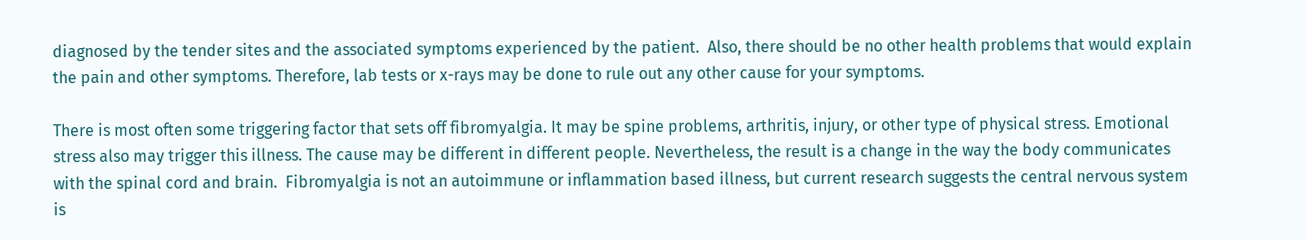diagnosed by the tender sites and the associated symptoms experienced by the patient.  Also, there should be no other health problems that would explain the pain and other symptoms. Therefore, lab tests or x-rays may be done to rule out any other cause for your symptoms.

There is most often some triggering factor that sets off fibromyalgia. It may be spine problems, arthritis, injury, or other type of physical stress. Emotional stress also may trigger this illness. The cause may be different in different people. Nevertheless, the result is a change in the way the body communicates with the spinal cord and brain.  Fibromyalgia is not an autoimmune or inflammation based illness, but current research suggests the central nervous system is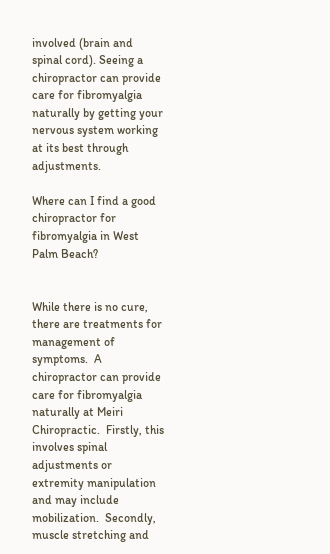involved (brain and spinal cord). Seeing a chiropractor can provide care for fibromyalgia naturally by getting your nervous system working at its best through adjustments.

Where can I find a good chiropractor for fibromyalgia in West Palm Beach?


While there is no cure, there are treatments for management of symptoms.  A chiropractor can provide care for fibromyalgia naturally at Meiri Chiropractic.  Firstly, this involves spinal adjustments or extremity manipulation and may include mobilization.  Secondly, muscle stretching and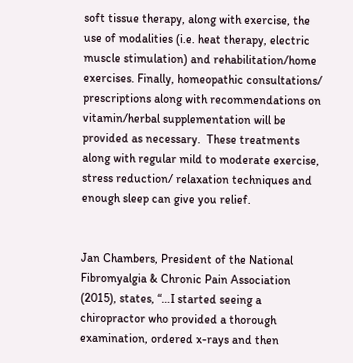soft tissue therapy, along with exercise, the use of modalities (i.e. heat therapy, electric muscle stimulation) and rehabilitation/home exercises. Finally, homeopathic consultations/ prescriptions along with recommendations on vitamin/herbal supplementation will be provided as necessary.  These treatments along with regular mild to moderate exercise, stress reduction/ relaxation techniques and enough sleep can give you relief.


Jan Chambers, President of the National Fibromyalgia & Chronic Pain Association (2015), states, “…I started seeing a chiropractor who provided a thorough examination, ordered x-rays and then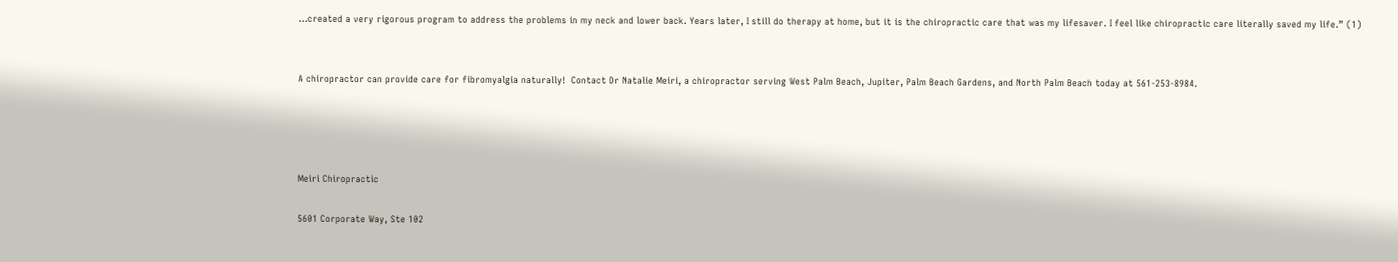…created a very rigorous program to address the problems in my neck and lower back. Years later, I still do therapy at home, but it is the chiropractic care that was my lifesaver. I feel like chiropractic care literally saved my life.” (1)


A chiropractor can provide care for fibromyalgia naturally!  Contact Dr Natalie Meiri, a chiropractor serving West Palm Beach, Jupiter, Palm Beach Gardens, and North Palm Beach today at 561-253-8984.




Meiri Chiropractic

5601 Corporate Way, Ste 102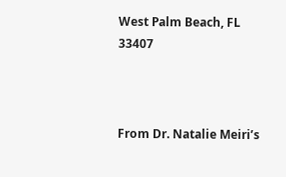West Palm Beach, FL 33407



From Dr. Natalie Meiri’s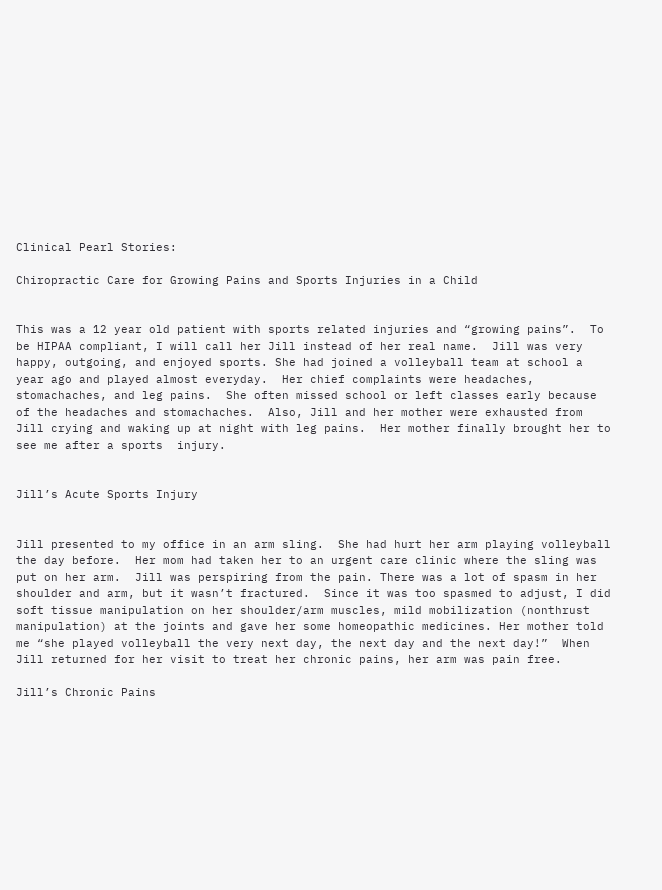Clinical Pearl Stories:

Chiropractic Care for Growing Pains and Sports Injuries in a Child


This was a 12 year old patient with sports related injuries and “growing pains”.  To be HIPAA compliant, I will call her Jill instead of her real name.  Jill was very happy, outgoing, and enjoyed sports. She had joined a volleyball team at school a year ago and played almost everyday.  Her chief complaints were headaches, stomachaches, and leg pains.  She often missed school or left classes early because of the headaches and stomachaches.  Also, Jill and her mother were exhausted from Jill crying and waking up at night with leg pains.  Her mother finally brought her to see me after a sports  injury.


Jill’s Acute Sports Injury


Jill presented to my office in an arm sling.  She had hurt her arm playing volleyball the day before.  Her mom had taken her to an urgent care clinic where the sling was put on her arm.  Jill was perspiring from the pain. There was a lot of spasm in her shoulder and arm, but it wasn’t fractured.  Since it was too spasmed to adjust, I did  soft tissue manipulation on her shoulder/arm muscles, mild mobilization (nonthrust manipulation) at the joints and gave her some homeopathic medicines. Her mother told me “she played volleyball the very next day, the next day and the next day!”  When Jill returned for her visit to treat her chronic pains, her arm was pain free.

Jill’s Chronic Pains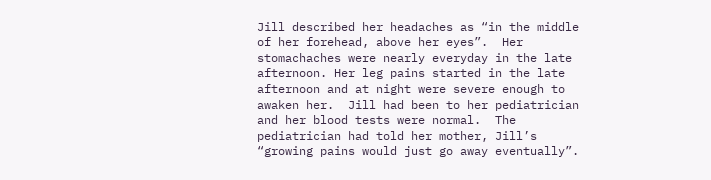Jill described her headaches as “in the middle of her forehead, above her eyes”.  Her stomachaches were nearly everyday in the late afternoon. Her leg pains started in the late afternoon and at night were severe enough to awaken her.  Jill had been to her pediatrician and her blood tests were normal.  The pediatrician had told her mother, Jill’s “growing pains would just go away eventually”.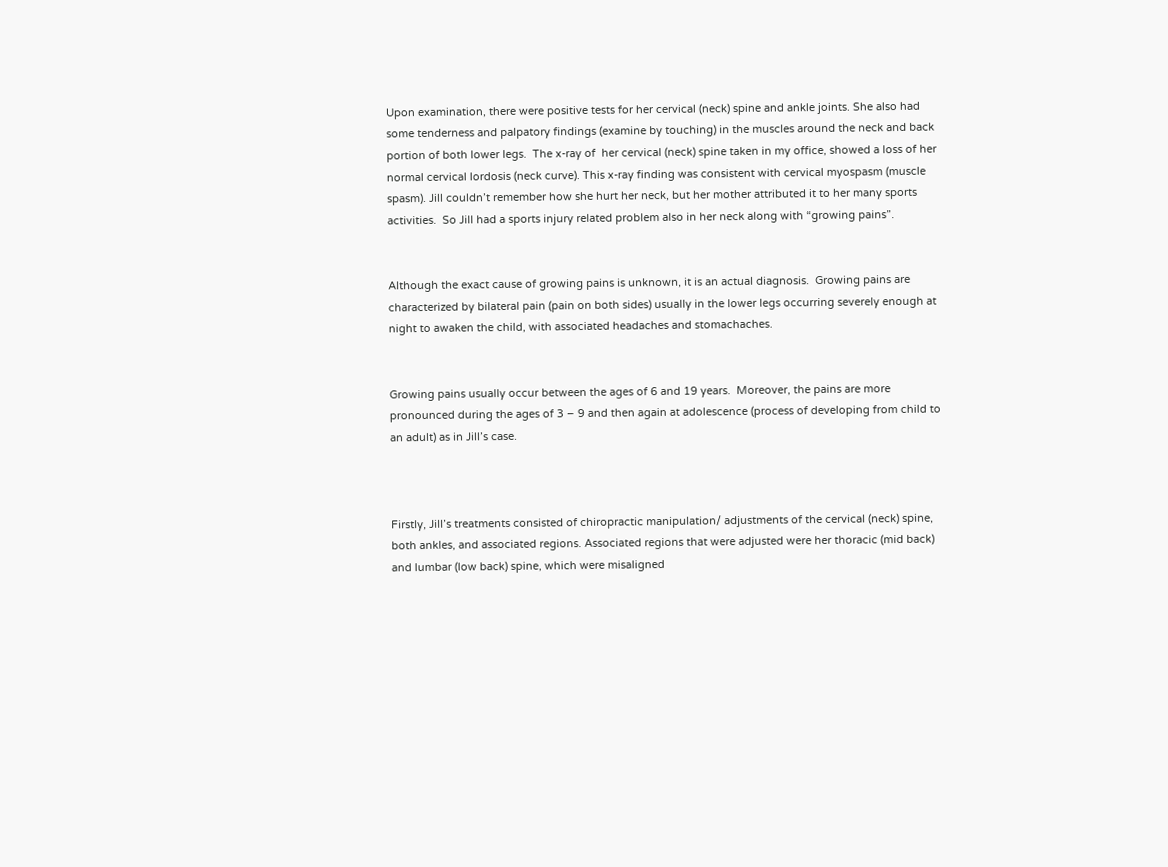Upon examination, there were positive tests for her cervical (neck) spine and ankle joints. She also had some tenderness and palpatory findings (examine by touching) in the muscles around the neck and back portion of both lower legs.  The x-ray of  her cervical (neck) spine taken in my office, showed a loss of her normal cervical lordosis (neck curve). This x-ray finding was consistent with cervical myospasm (muscle spasm). Jill couldn’t remember how she hurt her neck, but her mother attributed it to her many sports activities.  So Jill had a sports injury related problem also in her neck along with “growing pains”.


Although the exact cause of growing pains is unknown, it is an actual diagnosis.  Growing pains are characterized by bilateral pain (pain on both sides) usually in the lower legs occurring severely enough at night to awaken the child, with associated headaches and stomachaches.


Growing pains usually occur between the ages of 6 and 19 years.  Moreover, the pains are more pronounced during the ages of 3 – 9 and then again at adolescence (process of developing from child to an adult) as in Jill’s case.



Firstly, Jill’s treatments consisted of chiropractic manipulation/ adjustments of the cervical (neck) spine, both ankles, and associated regions. Associated regions that were adjusted were her thoracic (mid back) and lumbar (low back) spine, which were misaligned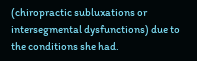(chiropractic subluxations or intersegmental dysfunctions) due to the conditions she had.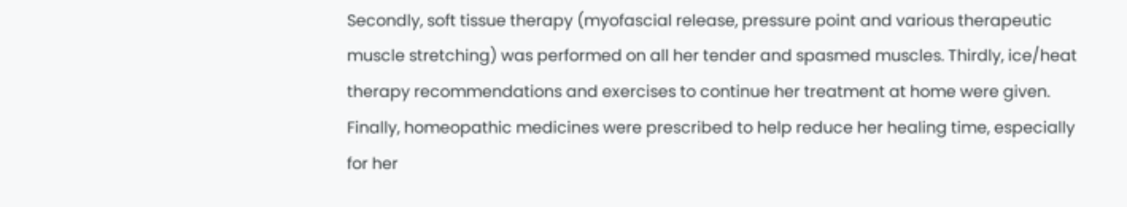Secondly, soft tissue therapy (myofascial release, pressure point and various therapeutic muscle stretching) was performed on all her tender and spasmed muscles. Thirdly, ice/heat therapy recommendations and exercises to continue her treatment at home were given. Finally, homeopathic medicines were prescribed to help reduce her healing time, especially for her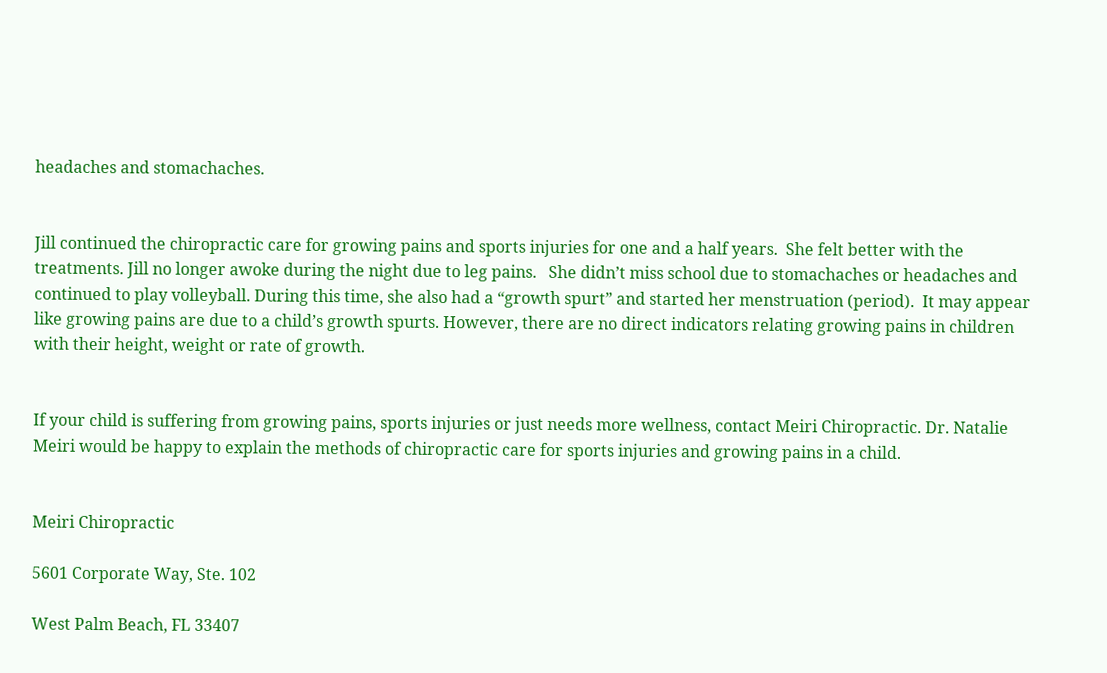headaches and stomachaches.


Jill continued the chiropractic care for growing pains and sports injuries for one and a half years.  She felt better with the treatments. Jill no longer awoke during the night due to leg pains.   She didn’t miss school due to stomachaches or headaches and continued to play volleyball. During this time, she also had a “growth spurt” and started her menstruation (period).  It may appear like growing pains are due to a child’s growth spurts. However, there are no direct indicators relating growing pains in children with their height, weight or rate of growth.


If your child is suffering from growing pains, sports injuries or just needs more wellness, contact Meiri Chiropractic. Dr. Natalie Meiri would be happy to explain the methods of chiropractic care for sports injuries and growing pains in a child.


Meiri Chiropractic

5601 Corporate Way, Ste. 102

West Palm Beach, FL 33407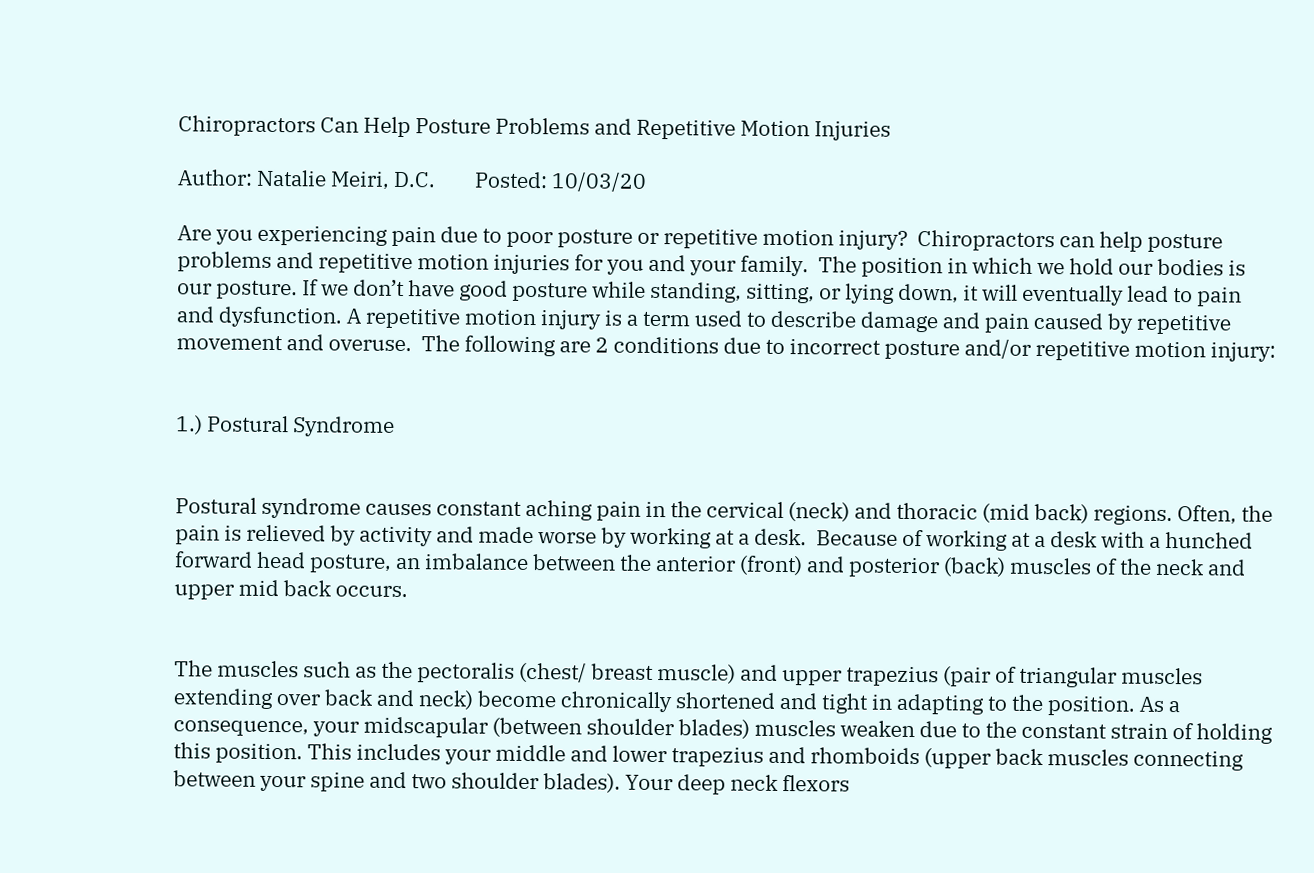Chiropractors Can Help Posture Problems and Repetitive Motion Injuries

Author: Natalie Meiri, D.C.        Posted: 10/03/20

Are you experiencing pain due to poor posture or repetitive motion injury?  Chiropractors can help posture problems and repetitive motion injuries for you and your family.  The position in which we hold our bodies is our posture. If we don’t have good posture while standing, sitting, or lying down, it will eventually lead to pain and dysfunction. A repetitive motion injury is a term used to describe damage and pain caused by repetitive movement and overuse.  The following are 2 conditions due to incorrect posture and/or repetitive motion injury:


1.) Postural Syndrome


Postural syndrome causes constant aching pain in the cervical (neck) and thoracic (mid back) regions. Often, the pain is relieved by activity and made worse by working at a desk.  Because of working at a desk with a hunched forward head posture, an imbalance between the anterior (front) and posterior (back) muscles of the neck and upper mid back occurs.


The muscles such as the pectoralis (chest/ breast muscle) and upper trapezius (pair of triangular muscles extending over back and neck) become chronically shortened and tight in adapting to the position. As a consequence, your midscapular (between shoulder blades) muscles weaken due to the constant strain of holding this position. This includes your middle and lower trapezius and rhomboids (upper back muscles connecting between your spine and two shoulder blades). Your deep neck flexors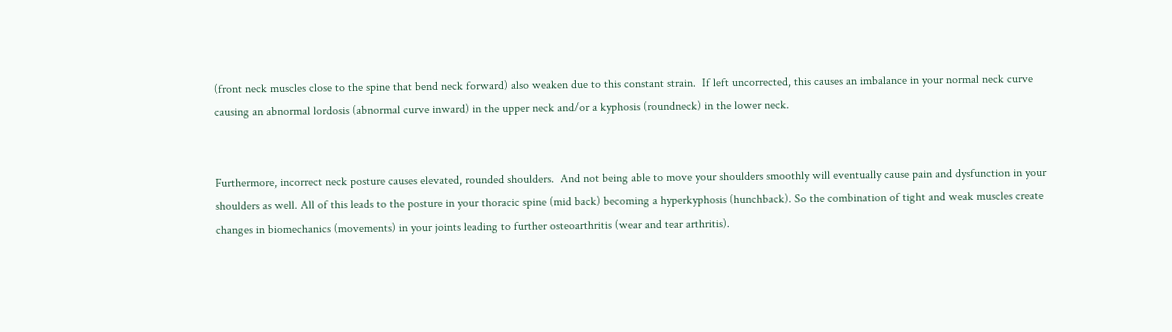(front neck muscles close to the spine that bend neck forward) also weaken due to this constant strain.  If left uncorrected, this causes an imbalance in your normal neck curve causing an abnormal lordosis (abnormal curve inward) in the upper neck and/or a kyphosis (roundneck) in the lower neck.


Furthermore, incorrect neck posture causes elevated, rounded shoulders.  And not being able to move your shoulders smoothly will eventually cause pain and dysfunction in your shoulders as well. All of this leads to the posture in your thoracic spine (mid back) becoming a hyperkyphosis (hunchback). So the combination of tight and weak muscles create changes in biomechanics (movements) in your joints leading to further osteoarthritis (wear and tear arthritis).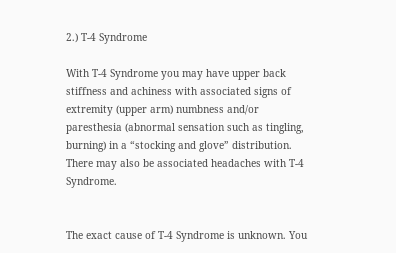2.) T-4 Syndrome

With T-4 Syndrome you may have upper back stiffness and achiness with associated signs of extremity (upper arm) numbness and/or paresthesia (abnormal sensation such as tingling, burning) in a “stocking and glove” distribution. There may also be associated headaches with T-4 Syndrome.


The exact cause of T-4 Syndrome is unknown. You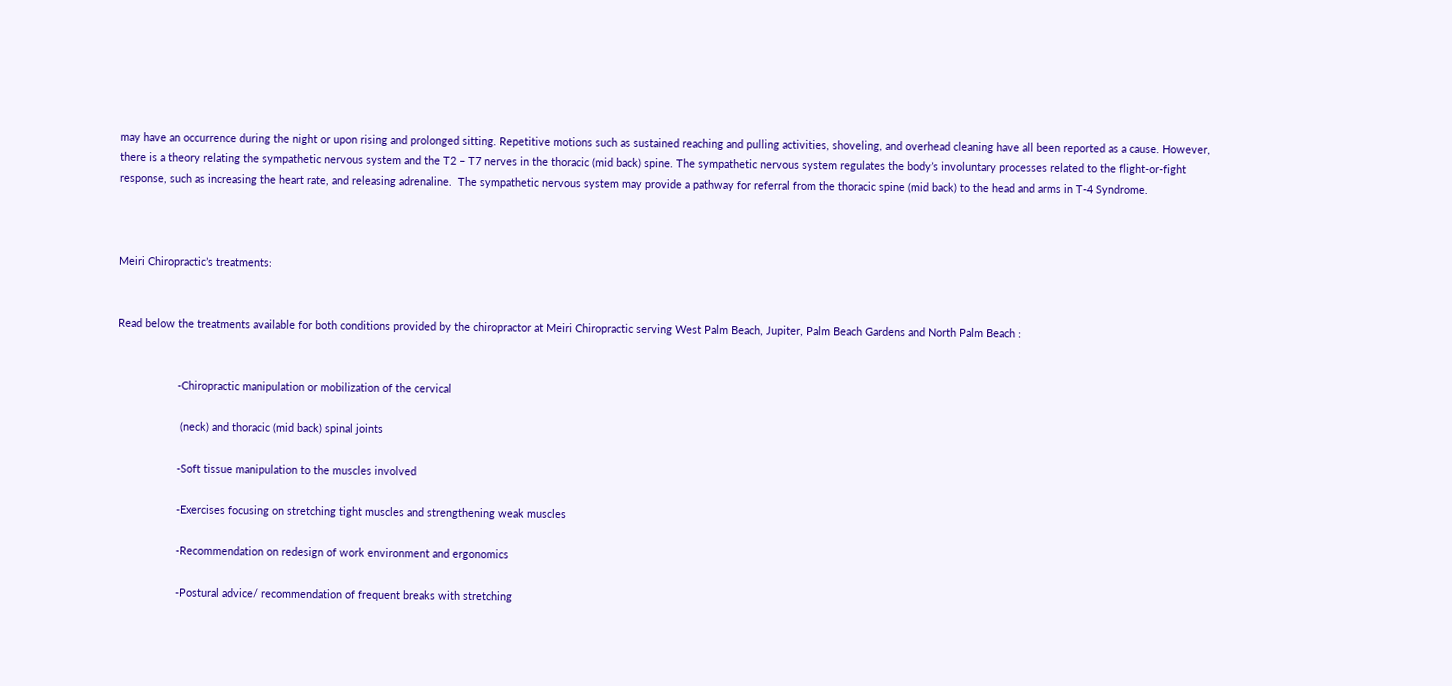may have an occurrence during the night or upon rising and prolonged sitting. Repetitive motions such as sustained reaching and pulling activities, shoveling, and overhead cleaning have all been reported as a cause. However, there is a theory relating the sympathetic nervous system and the T2 – T7 nerves in the thoracic (mid back) spine. The sympathetic nervous system regulates the body’s involuntary processes related to the flight-or-fight response, such as increasing the heart rate, and releasing adrenaline.  The sympathetic nervous system may provide a pathway for referral from the thoracic spine (mid back) to the head and arms in T-4 Syndrome.



Meiri Chiropractic’s treatments:


Read below the treatments available for both conditions provided by the chiropractor at Meiri Chiropractic serving West Palm Beach, Jupiter, Palm Beach Gardens and North Palm Beach :


                    -Chiropractic manipulation or mobilization of the cervical

                     (neck) and thoracic (mid back) spinal joints

                    -Soft tissue manipulation to the muscles involved

                    -Exercises focusing on stretching tight muscles and strengthening weak muscles

                    -Recommendation on redesign of work environment and ergonomics

                    -Postural advice/ recommendation of frequent breaks with stretching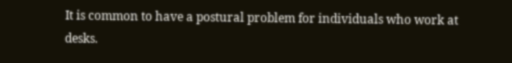It is common to have a postural problem for individuals who work at desks.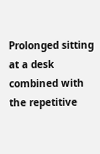Prolonged sitting at a desk combined with the repetitive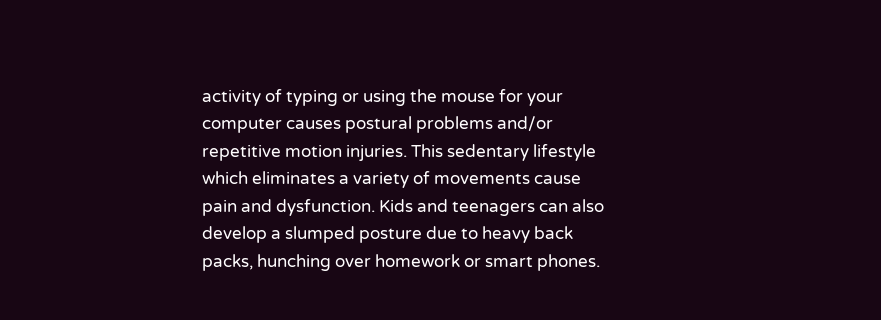activity of typing or using the mouse for your computer causes postural problems and/or repetitive motion injuries. This sedentary lifestyle which eliminates a variety of movements cause pain and dysfunction. Kids and teenagers can also develop a slumped posture due to heavy back packs, hunching over homework or smart phones.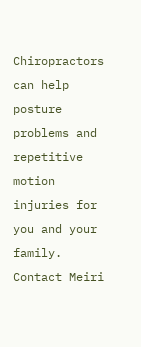Chiropractors can help posture problems and repetitive motion injuries for you and your family. Contact Meiri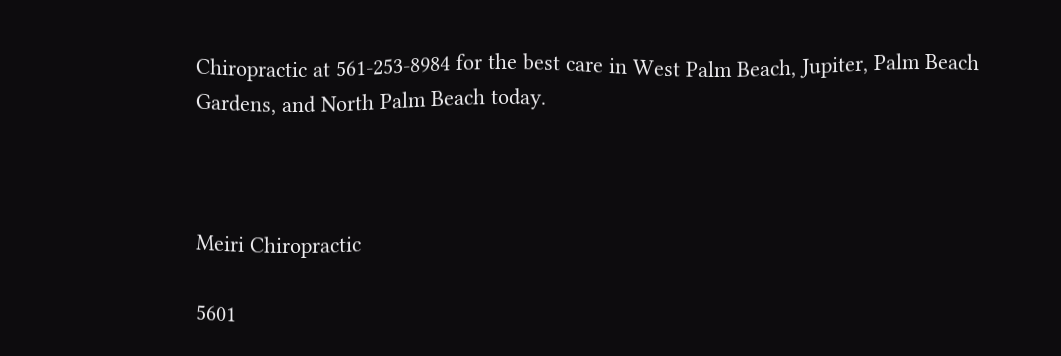Chiropractic at 561-253-8984 for the best care in West Palm Beach, Jupiter, Palm Beach Gardens, and North Palm Beach today.



Meiri Chiropractic

5601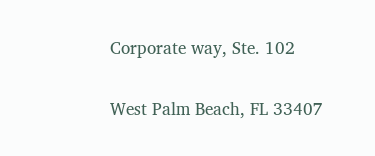Corporate way, Ste. 102

West Palm Beach, FL 33407